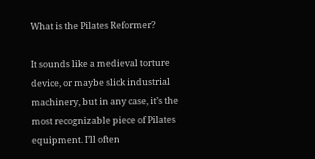What is the Pilates Reformer?

It sounds like a medieval torture device, or maybe slick industrial machinery, but in any case, it’s the most recognizable piece of Pilates equipment. I’ll often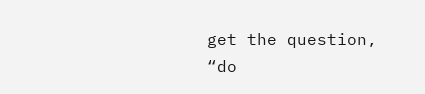get the question, “do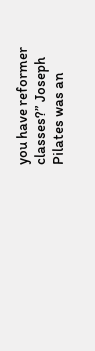you have reformer classes?” Joseph Pilates was an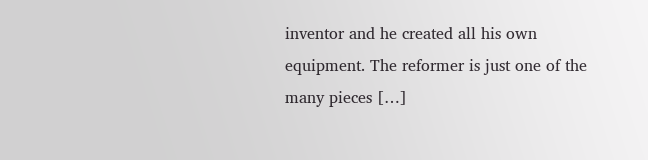inventor and he created all his own equipment. The reformer is just one of the many pieces […]